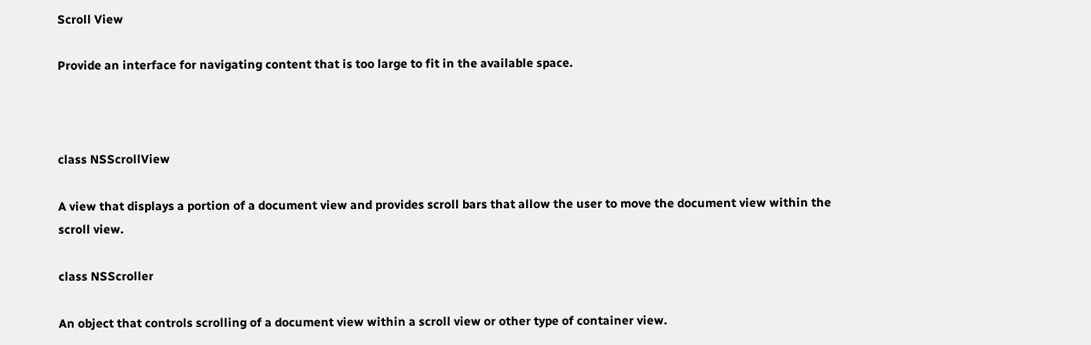Scroll View

Provide an interface for navigating content that is too large to fit in the available space.



class NSScrollView

A view that displays a portion of a document view and provides scroll bars that allow the user to move the document view within the scroll view.

class NSScroller

An object that controls scrolling of a document view within a scroll view or other type of container view.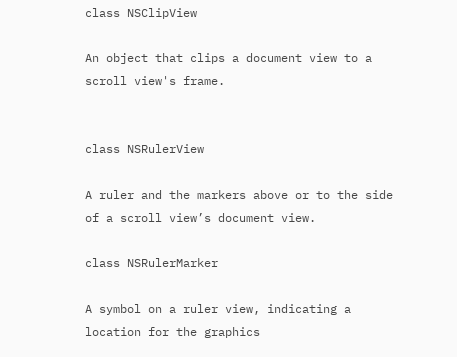class NSClipView

An object that clips a document view to a scroll view's frame.


class NSRulerView

A ruler and the markers above or to the side of a scroll view’s document view.

class NSRulerMarker

A symbol on a ruler view, indicating a location for the graphics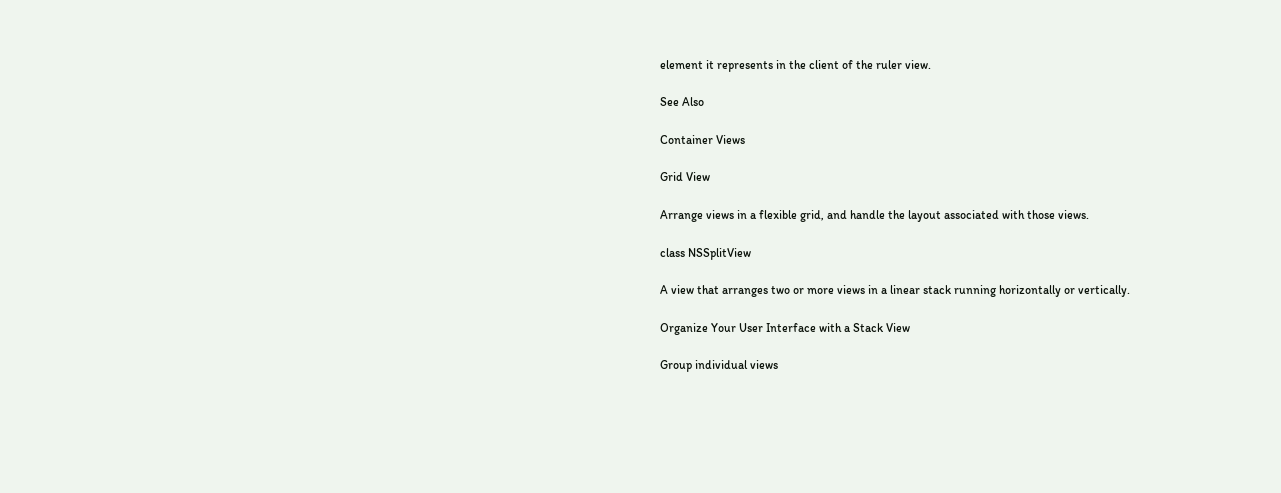element it represents in the client of the ruler view.

See Also

Container Views

Grid View

Arrange views in a flexible grid, and handle the layout associated with those views.

class NSSplitView

A view that arranges two or more views in a linear stack running horizontally or vertically.

Organize Your User Interface with a Stack View

Group individual views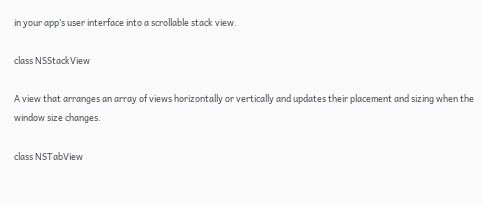in your app’s user interface into a scrollable stack view.

class NSStackView

A view that arranges an array of views horizontally or vertically and updates their placement and sizing when the window size changes.

class NSTabView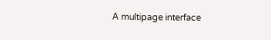A multipage interface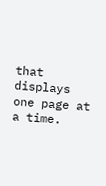that displays one page at a time.